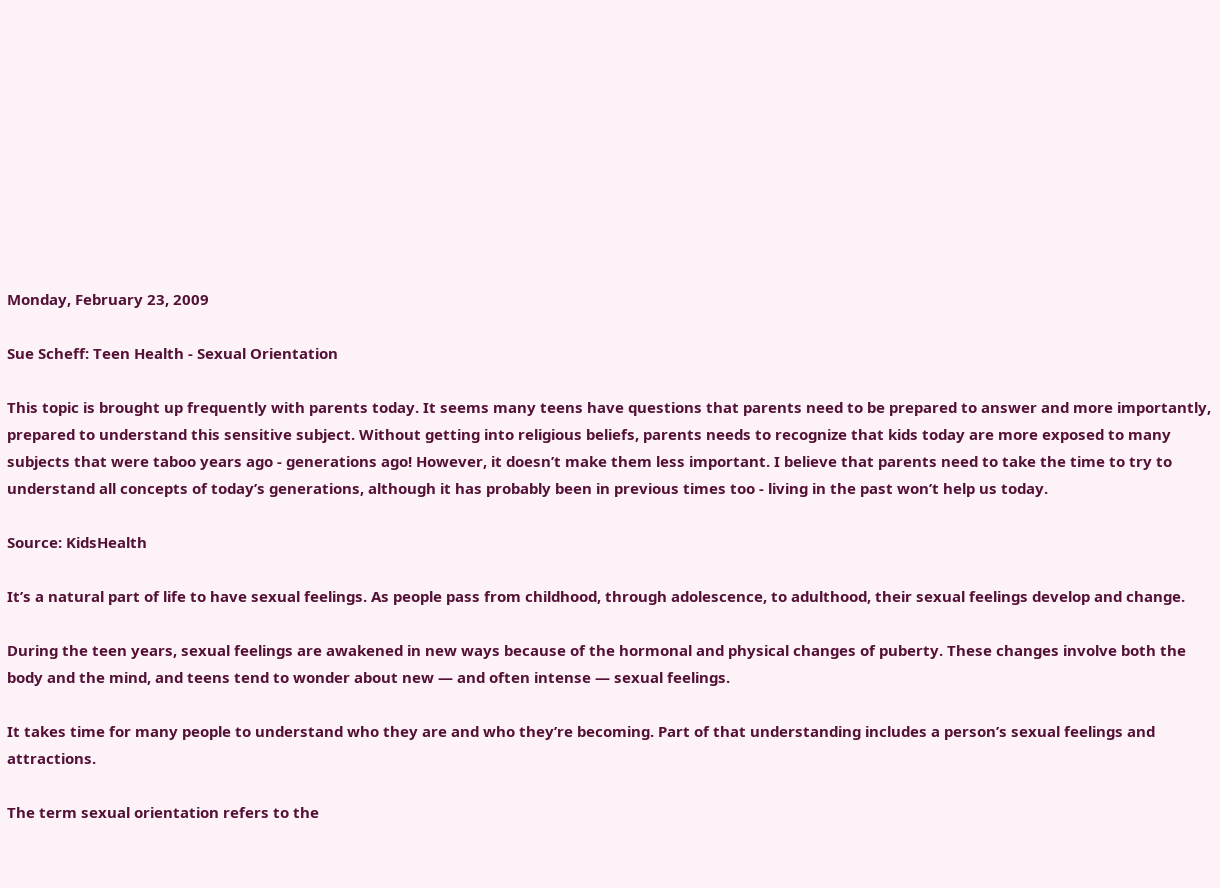Monday, February 23, 2009

Sue Scheff: Teen Health - Sexual Orientation

This topic is brought up frequently with parents today. It seems many teens have questions that parents need to be prepared to answer and more importantly, prepared to understand this sensitive subject. Without getting into religious beliefs, parents needs to recognize that kids today are more exposed to many subjects that were taboo years ago - generations ago! However, it doesn’t make them less important. I believe that parents need to take the time to try to understand all concepts of today’s generations, although it has probably been in previous times too - living in the past won’t help us today.

Source: KidsHealth

It’s a natural part of life to have sexual feelings. As people pass from childhood, through adolescence, to adulthood, their sexual feelings develop and change.

During the teen years, sexual feelings are awakened in new ways because of the hormonal and physical changes of puberty. These changes involve both the body and the mind, and teens tend to wonder about new — and often intense — sexual feelings.

It takes time for many people to understand who they are and who they’re becoming. Part of that understanding includes a person’s sexual feelings and attractions.

The term sexual orientation refers to the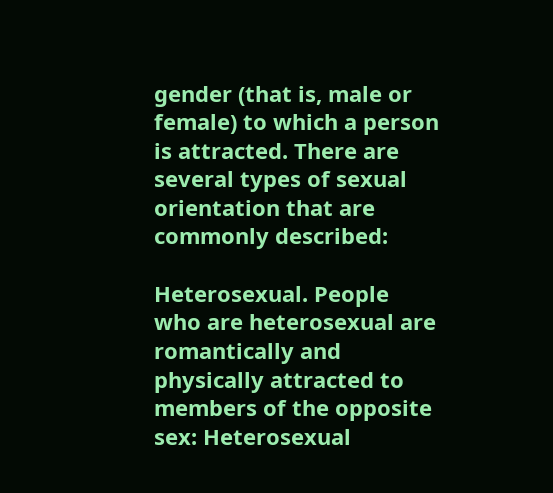gender (that is, male or female) to which a person is attracted. There are several types of sexual orientation that are commonly described:

Heterosexual. People who are heterosexual are romantically and physically attracted to members of the opposite sex: Heterosexual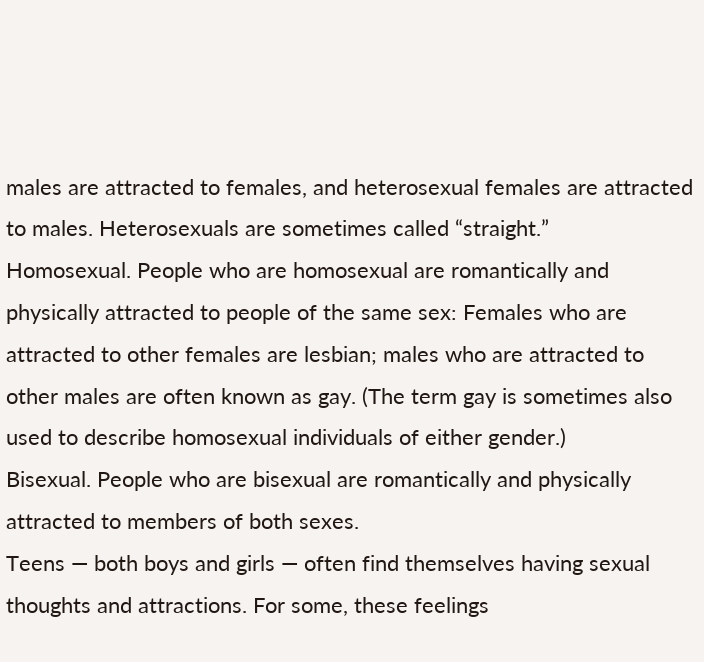males are attracted to females, and heterosexual females are attracted to males. Heterosexuals are sometimes called “straight.”
Homosexual. People who are homosexual are romantically and physically attracted to people of the same sex: Females who are attracted to other females are lesbian; males who are attracted to other males are often known as gay. (The term gay is sometimes also used to describe homosexual individuals of either gender.)
Bisexual. People who are bisexual are romantically and physically attracted to members of both sexes.
Teens — both boys and girls — often find themselves having sexual thoughts and attractions. For some, these feelings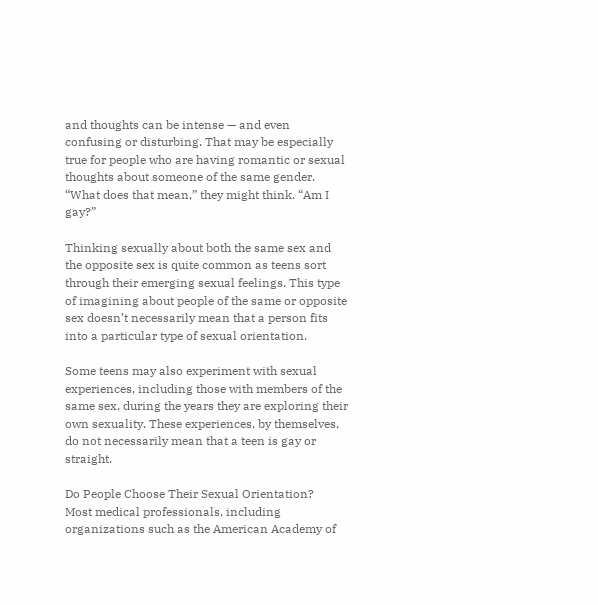and thoughts can be intense — and even confusing or disturbing. That may be especially true for people who are having romantic or sexual thoughts about someone of the same gender. “What does that mean,” they might think. “Am I gay?”

Thinking sexually about both the same sex and the opposite sex is quite common as teens sort through their emerging sexual feelings. This type of imagining about people of the same or opposite sex doesn’t necessarily mean that a person fits into a particular type of sexual orientation.

Some teens may also experiment with sexual experiences, including those with members of the same sex, during the years they are exploring their own sexuality. These experiences, by themselves, do not necessarily mean that a teen is gay or straight.

Do People Choose Their Sexual Orientation?
Most medical professionals, including organizations such as the American Academy of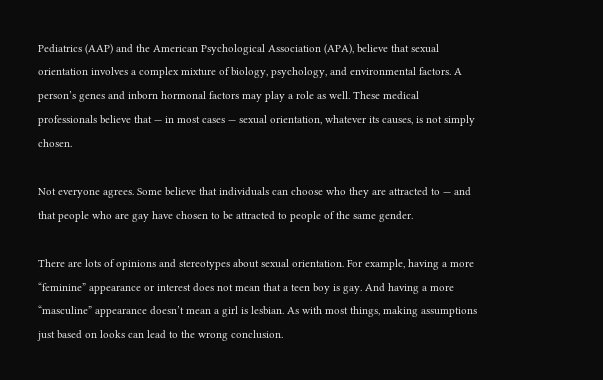Pediatrics (AAP) and the American Psychological Association (APA), believe that sexual orientation involves a complex mixture of biology, psychology, and environmental factors. A person’s genes and inborn hormonal factors may play a role as well. These medical professionals believe that — in most cases — sexual orientation, whatever its causes, is not simply chosen.

Not everyone agrees. Some believe that individuals can choose who they are attracted to — and that people who are gay have chosen to be attracted to people of the same gender.

There are lots of opinions and stereotypes about sexual orientation. For example, having a more “feminine” appearance or interest does not mean that a teen boy is gay. And having a more “masculine” appearance doesn’t mean a girl is lesbian. As with most things, making assumptions just based on looks can lead to the wrong conclusion.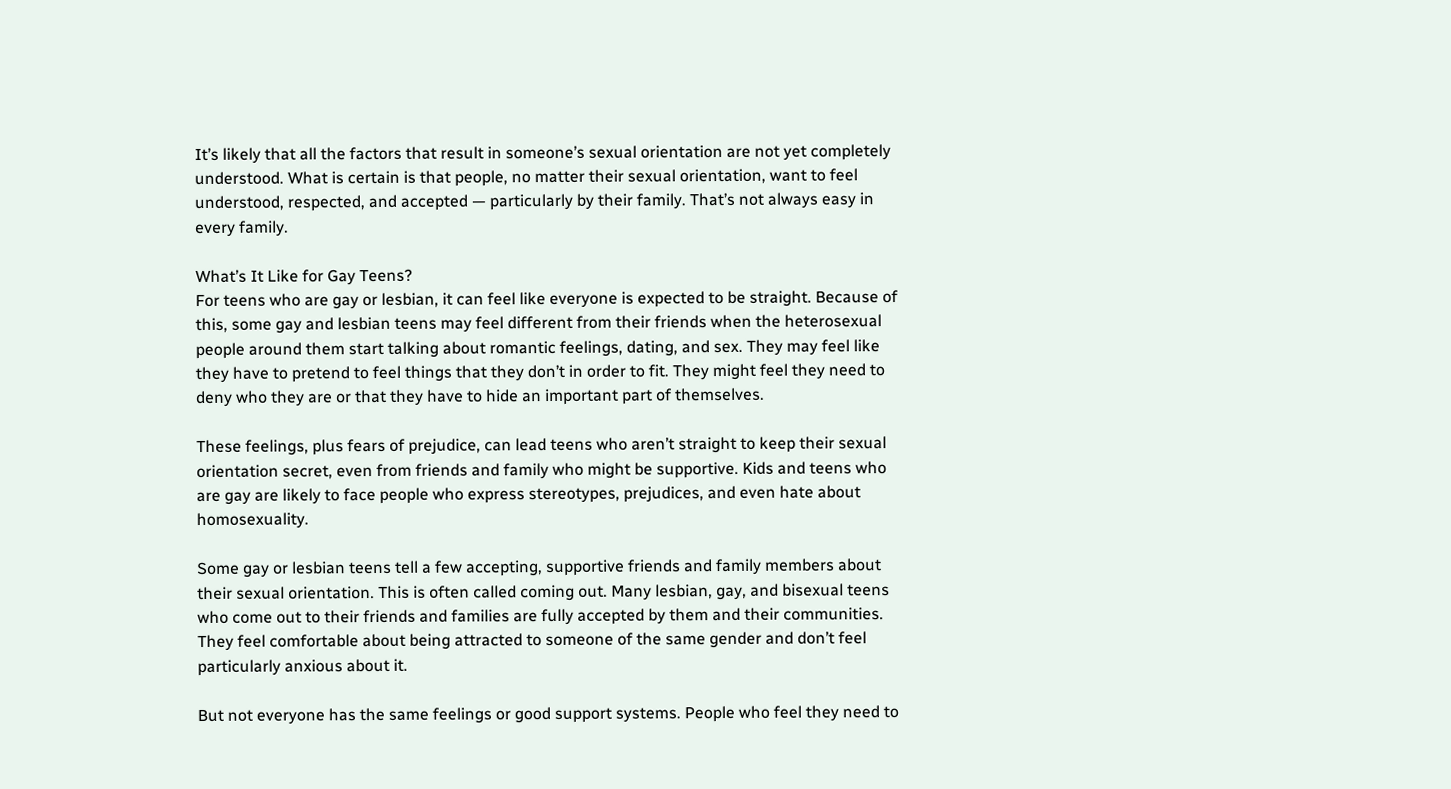It’s likely that all the factors that result in someone’s sexual orientation are not yet completely understood. What is certain is that people, no matter their sexual orientation, want to feel understood, respected, and accepted — particularly by their family. That’s not always easy in every family.

What’s It Like for Gay Teens?
For teens who are gay or lesbian, it can feel like everyone is expected to be straight. Because of this, some gay and lesbian teens may feel different from their friends when the heterosexual people around them start talking about romantic feelings, dating, and sex. They may feel like they have to pretend to feel things that they don’t in order to fit. They might feel they need to deny who they are or that they have to hide an important part of themselves.

These feelings, plus fears of prejudice, can lead teens who aren’t straight to keep their sexual orientation secret, even from friends and family who might be supportive. Kids and teens who are gay are likely to face people who express stereotypes, prejudices, and even hate about homosexuality.

Some gay or lesbian teens tell a few accepting, supportive friends and family members about their sexual orientation. This is often called coming out. Many lesbian, gay, and bisexual teens who come out to their friends and families are fully accepted by them and their communities. They feel comfortable about being attracted to someone of the same gender and don’t feel particularly anxious about it.

But not everyone has the same feelings or good support systems. People who feel they need to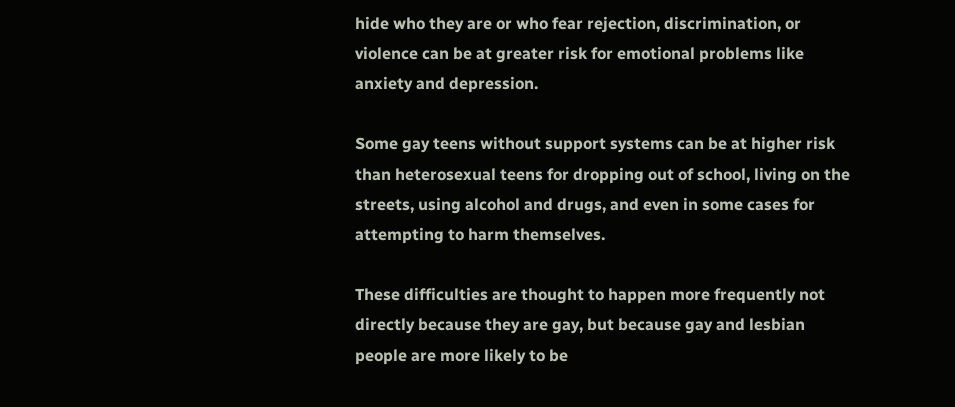hide who they are or who fear rejection, discrimination, or violence can be at greater risk for emotional problems like anxiety and depression.

Some gay teens without support systems can be at higher risk than heterosexual teens for dropping out of school, living on the streets, using alcohol and drugs, and even in some cases for attempting to harm themselves.

These difficulties are thought to happen more frequently not directly because they are gay, but because gay and lesbian people are more likely to be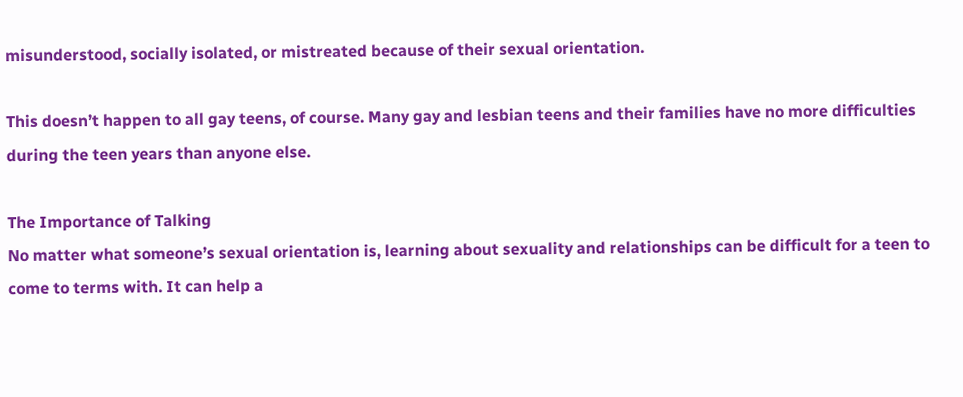misunderstood, socially isolated, or mistreated because of their sexual orientation.

This doesn’t happen to all gay teens, of course. Many gay and lesbian teens and their families have no more difficulties during the teen years than anyone else.

The Importance of Talking
No matter what someone’s sexual orientation is, learning about sexuality and relationships can be difficult for a teen to come to terms with. It can help a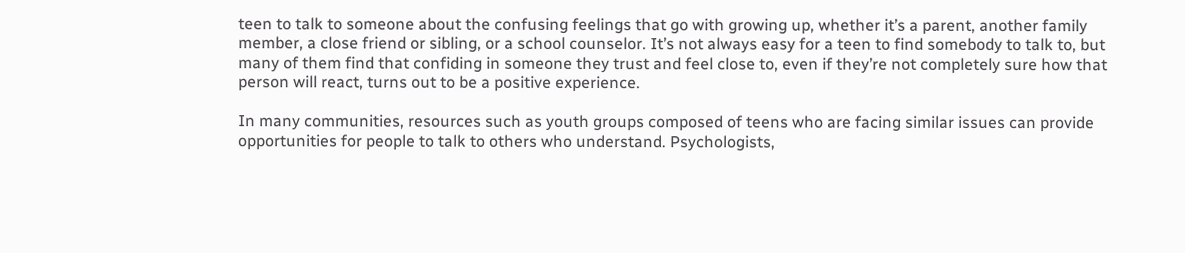teen to talk to someone about the confusing feelings that go with growing up, whether it’s a parent, another family member, a close friend or sibling, or a school counselor. It’s not always easy for a teen to find somebody to talk to, but many of them find that confiding in someone they trust and feel close to, even if they’re not completely sure how that person will react, turns out to be a positive experience.

In many communities, resources such as youth groups composed of teens who are facing similar issues can provide opportunities for people to talk to others who understand. Psychologists,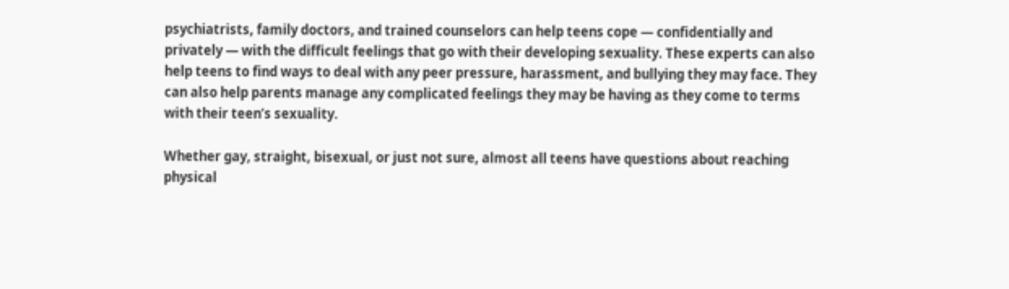psychiatrists, family doctors, and trained counselors can help teens cope — confidentially and privately — with the difficult feelings that go with their developing sexuality. These experts can also help teens to find ways to deal with any peer pressure, harassment, and bullying they may face. They can also help parents manage any complicated feelings they may be having as they come to terms with their teen’s sexuality.

Whether gay, straight, bisexual, or just not sure, almost all teens have questions about reaching physical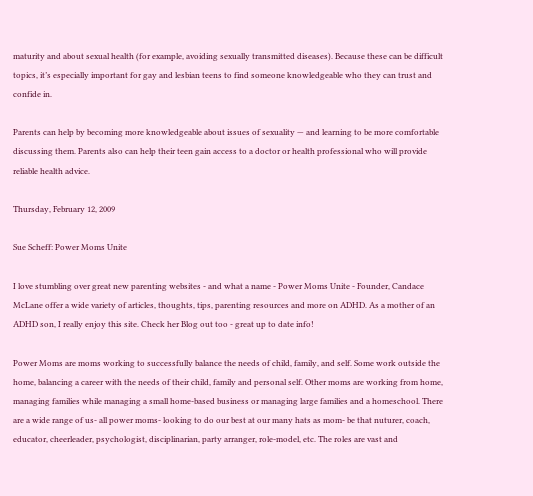maturity and about sexual health (for example, avoiding sexually transmitted diseases). Because these can be difficult topics, it’s especially important for gay and lesbian teens to find someone knowledgeable who they can trust and confide in.

Parents can help by becoming more knowledgeable about issues of sexuality — and learning to be more comfortable discussing them. Parents also can help their teen gain access to a doctor or health professional who will provide reliable health advice.

Thursday, February 12, 2009

Sue Scheff: Power Moms Unite

I love stumbling over great new parenting websites - and what a name - Power Moms Unite - Founder, Candace McLane offer a wide variety of articles, thoughts, tips, parenting resources and more on ADHD. As a mother of an ADHD son, I really enjoy this site. Check her Blog out too - great up to date info!

Power Moms are moms working to successfully balance the needs of child, family, and self. Some work outside the home, balancing a career with the needs of their child, family and personal self. Other moms are working from home, managing families while managing a small home-based business or managing large families and a homeschool. There are a wide range of us- all power moms- looking to do our best at our many hats as mom- be that nuturer, coach, educator, cheerleader, psychologist, disciplinarian, party arranger, role-model, etc. The roles are vast and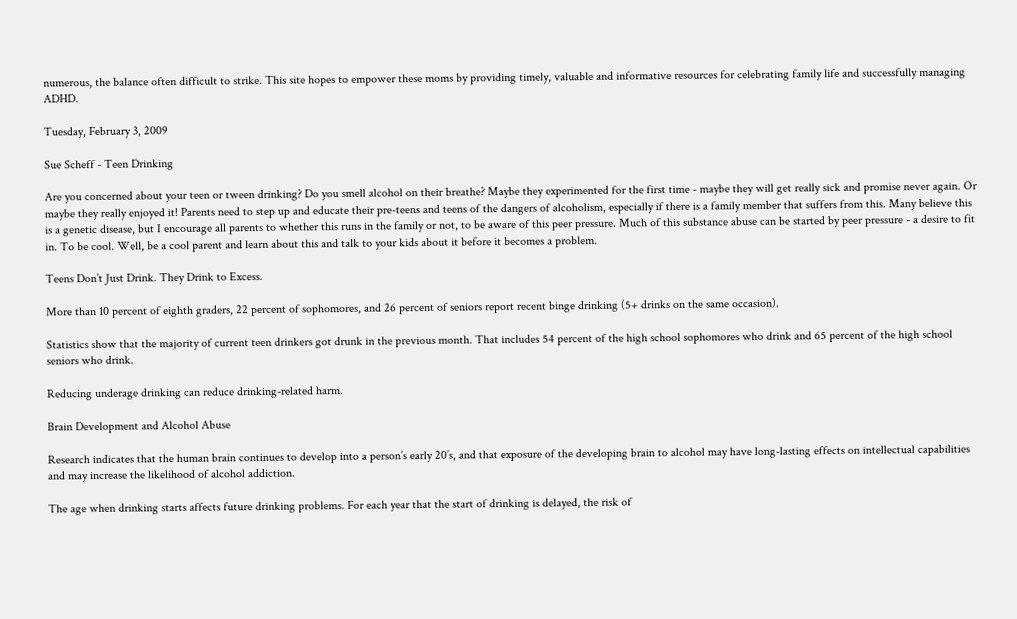numerous, the balance often difficult to strike. This site hopes to empower these moms by providing timely, valuable and informative resources for celebrating family life and successfully managing ADHD.

Tuesday, February 3, 2009

Sue Scheff - Teen Drinking

Are you concerned about your teen or tween drinking? Do you smell alcohol on their breathe? Maybe they experimented for the first time - maybe they will get really sick and promise never again. Or maybe they really enjoyed it! Parents need to step up and educate their pre-teens and teens of the dangers of alcoholism, especially if there is a family member that suffers from this. Many believe this is a genetic disease, but I encourage all parents to whether this runs in the family or not, to be aware of this peer pressure. Much of this substance abuse can be started by peer pressure - a desire to fit in. To be cool. Well, be a cool parent and learn about this and talk to your kids about it before it becomes a problem.

Teens Don’t Just Drink. They Drink to Excess.

More than 10 percent of eighth graders, 22 percent of sophomores, and 26 percent of seniors report recent binge drinking (5+ drinks on the same occasion).

Statistics show that the majority of current teen drinkers got drunk in the previous month. That includes 54 percent of the high school sophomores who drink and 65 percent of the high school seniors who drink.

Reducing underage drinking can reduce drinking-related harm.

Brain Development and Alcohol Abuse

Research indicates that the human brain continues to develop into a person’s early 20’s, and that exposure of the developing brain to alcohol may have long-lasting effects on intellectual capabilities and may increase the likelihood of alcohol addiction.

The age when drinking starts affects future drinking problems. For each year that the start of drinking is delayed, the risk of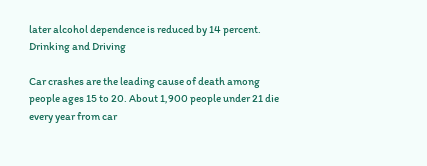later alcohol dependence is reduced by 14 percent.
Drinking and Driving

Car crashes are the leading cause of death among people ages 15 to 20. About 1,900 people under 21 die every year from car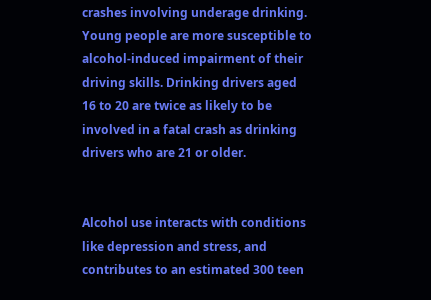crashes involving underage drinking.
Young people are more susceptible to alcohol-induced impairment of their driving skills. Drinking drivers aged 16 to 20 are twice as likely to be involved in a fatal crash as drinking drivers who are 21 or older.


Alcohol use interacts with conditions like depression and stress, and contributes to an estimated 300 teen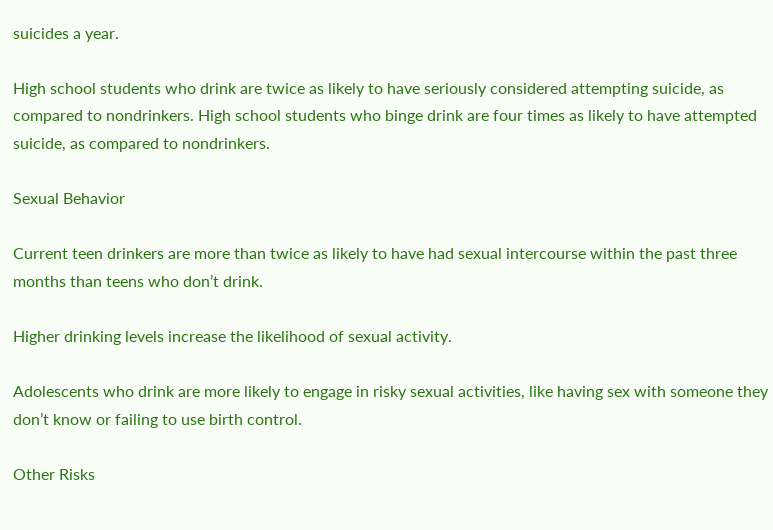suicides a year.

High school students who drink are twice as likely to have seriously considered attempting suicide, as compared to nondrinkers. High school students who binge drink are four times as likely to have attempted suicide, as compared to nondrinkers.

Sexual Behavior

Current teen drinkers are more than twice as likely to have had sexual intercourse within the past three months than teens who don’t drink.

Higher drinking levels increase the likelihood of sexual activity.

Adolescents who drink are more likely to engage in risky sexual activities, like having sex with someone they don’t know or failing to use birth control.

Other Risks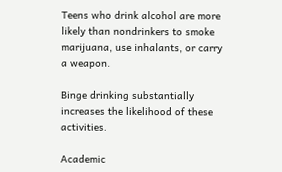Teens who drink alcohol are more likely than nondrinkers to smoke marijuana, use inhalants, or carry a weapon.

Binge drinking substantially increases the likelihood of these activities.

Academic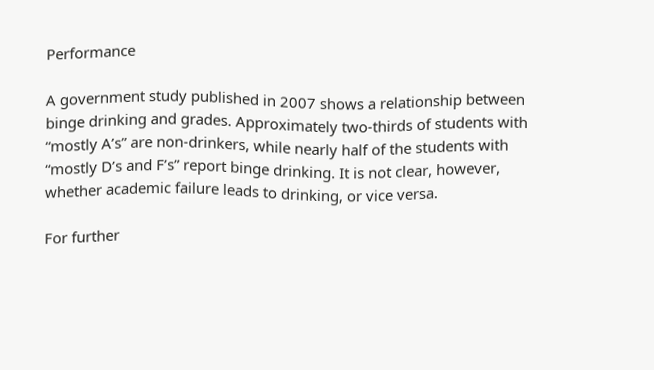Performance

A government study published in 2007 shows a relationship between binge drinking and grades. Approximately two-thirds of students with “mostly A’s” are non-drinkers, while nearly half of the students with “mostly D’s and F’s” report binge drinking. It is not clear, however, whether academic failure leads to drinking, or vice versa.

For further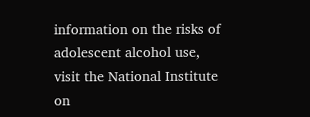information on the risks of adolescent alcohol use, visit the National Institute on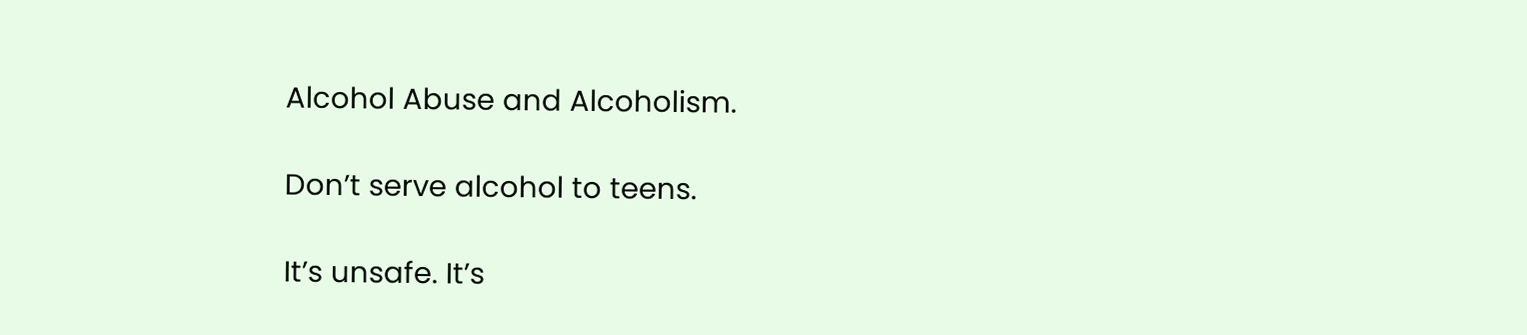Alcohol Abuse and Alcoholism.

Don’t serve alcohol to teens.

It’s unsafe. It’s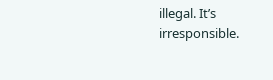illegal. It’s irresponsible.